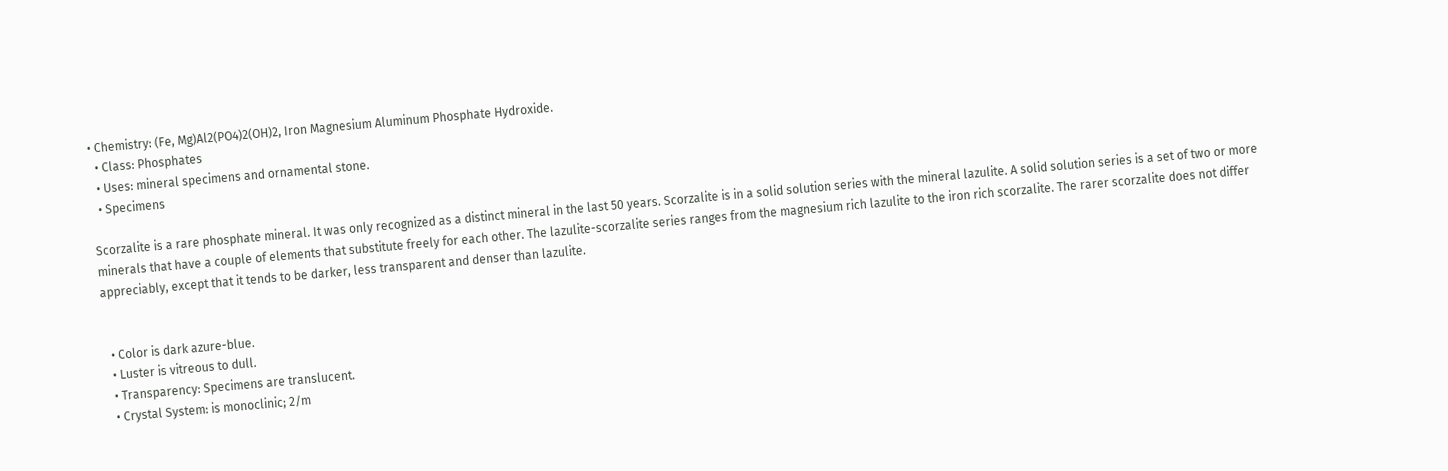• Chemistry: (Fe, Mg)Al2(PO4)2(OH)2, Iron Magnesium Aluminum Phosphate Hydroxide.
  • Class: Phosphates
  • Uses: mineral specimens and ornamental stone.
  • Specimens

Scorzalite is a rare phosphate mineral. It was only recognized as a distinct mineral in the last 50 years. Scorzalite is in a solid solution series with the mineral lazulite. A solid solution series is a set of two or more minerals that have a couple of elements that substitute freely for each other. The lazulite-scorzalite series ranges from the magnesium rich lazulite to the iron rich scorzalite. The rarer scorzalite does not differ appreciably, except that it tends to be darker, less transparent and denser than lazulite.


  • Color is dark azure-blue.
  • Luster is vitreous to dull.
  • Transparency: Specimens are translucent.
  • Crystal System: is monoclinic; 2/m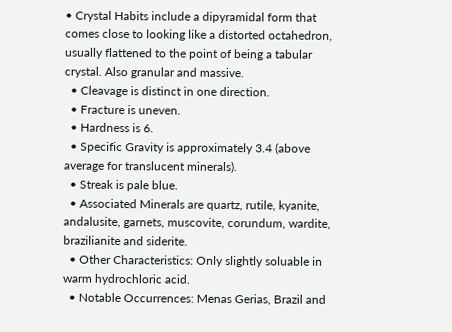• Crystal Habits include a dipyramidal form that comes close to looking like a distorted octahedron, usually flattened to the point of being a tabular crystal. Also granular and massive.
  • Cleavage is distinct in one direction.
  • Fracture is uneven.
  • Hardness is 6.
  • Specific Gravity is approximately 3.4 (above average for translucent minerals).
  • Streak is pale blue.
  • Associated Minerals are quartz, rutile, kyanite, andalusite, garnets, muscovite, corundum, wardite, brazilianite and siderite.
  • Other Characteristics: Only slightly soluable in warm hydrochloric acid.
  • Notable Occurrences: Menas Gerias, Brazil and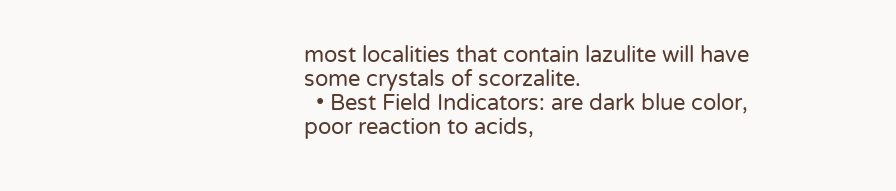most localities that contain lazulite will have some crystals of scorzalite.
  • Best Field Indicators: are dark blue color, poor reaction to acids,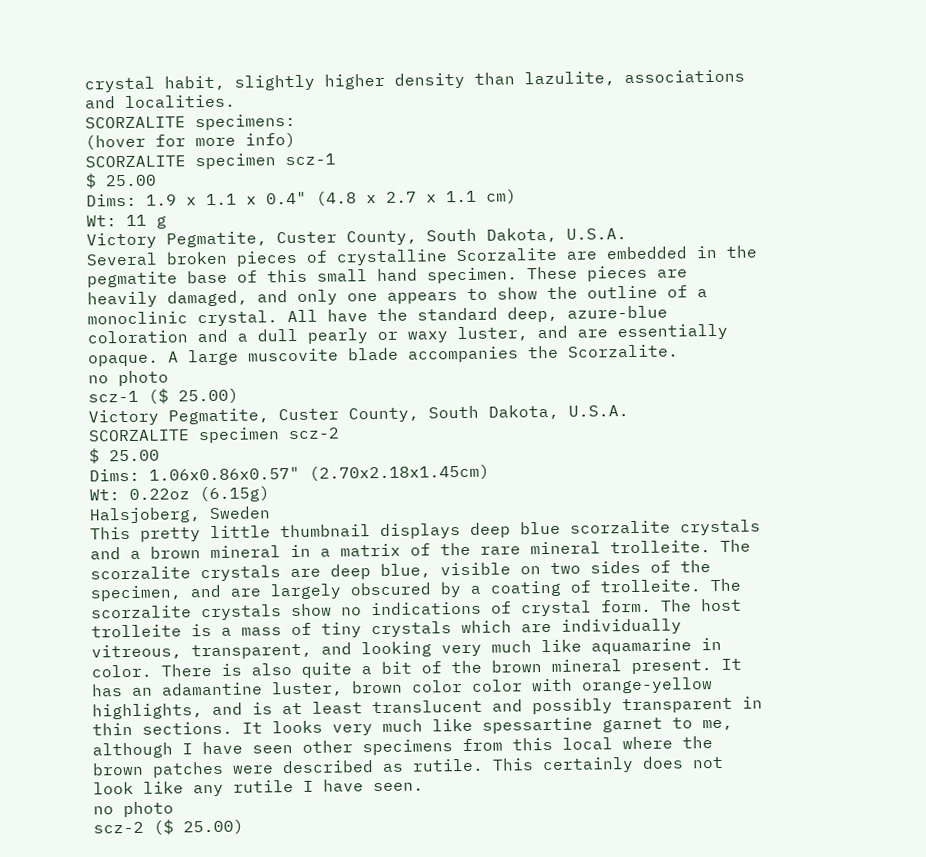crystal habit, slightly higher density than lazulite, associations and localities.
SCORZALITE specimens:
(hover for more info)
SCORZALITE specimen scz-1
$ 25.00
Dims: 1.9 x 1.1 x 0.4" (4.8 x 2.7 x 1.1 cm)
Wt: 11 g
Victory Pegmatite, Custer County, South Dakota, U.S.A.
Several broken pieces of crystalline Scorzalite are embedded in the pegmatite base of this small hand specimen. These pieces are heavily damaged, and only one appears to show the outline of a monoclinic crystal. All have the standard deep, azure-blue coloration and a dull pearly or waxy luster, and are essentially opaque. A large muscovite blade accompanies the Scorzalite.
no photo
scz-1 ($ 25.00)
Victory Pegmatite, Custer County, South Dakota, U.S.A.
SCORZALITE specimen scz-2
$ 25.00
Dims: 1.06x0.86x0.57" (2.70x2.18x1.45cm)
Wt: 0.22oz (6.15g)
Halsjoberg, Sweden
This pretty little thumbnail displays deep blue scorzalite crystals and a brown mineral in a matrix of the rare mineral trolleite. The scorzalite crystals are deep blue, visible on two sides of the specimen, and are largely obscured by a coating of trolleite. The scorzalite crystals show no indications of crystal form. The host trolleite is a mass of tiny crystals which are individually vitreous, transparent, and looking very much like aquamarine in color. There is also quite a bit of the brown mineral present. It has an adamantine luster, brown color color with orange-yellow highlights, and is at least translucent and possibly transparent in thin sections. It looks very much like spessartine garnet to me, although I have seen other specimens from this local where the brown patches were described as rutile. This certainly does not look like any rutile I have seen.
no photo
scz-2 ($ 25.00)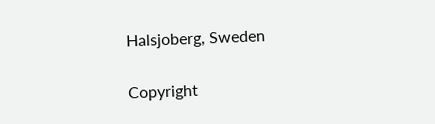Halsjoberg, Sweden


Copyright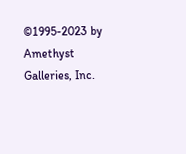©1995-2023 by Amethyst Galleries, Inc.